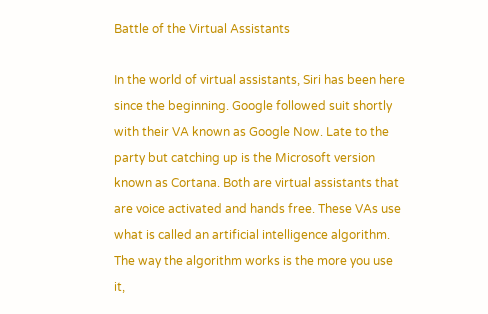Battle of the Virtual Assistants

In the world of virtual assistants, Siri has been here since the beginning. Google followed suit shortly with their VA known as Google Now. Late to the party but catching up is the Microsoft version known as Cortana. Both are virtual assistants that are voice activated and hands free. These VAs use what is called an artificial intelligence algorithm. The way the algorithm works is the more you use it,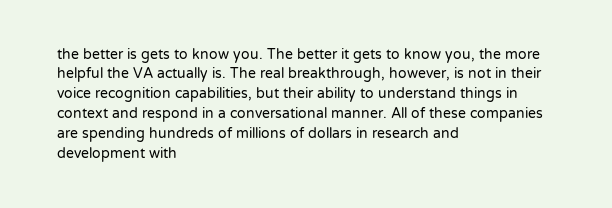the better is gets to know you. The better it gets to know you, the more helpful the VA actually is. The real breakthrough, however, is not in their voice recognition capabilities, but their ability to understand things in context and respond in a conversational manner. All of these companies are spending hundreds of millions of dollars in research and development with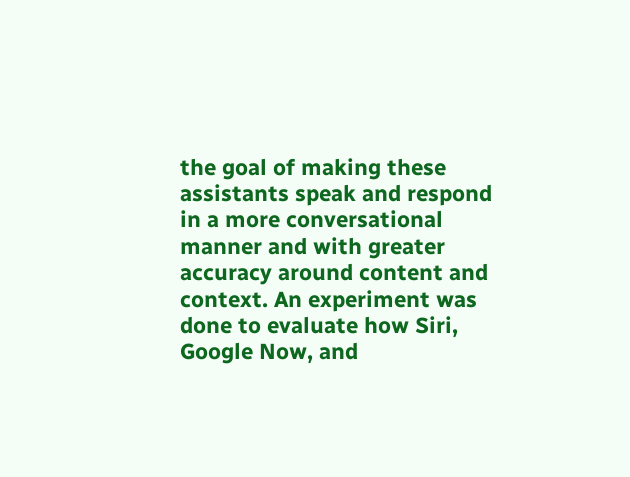the goal of making these assistants speak and respond in a more conversational manner and with greater accuracy around content and context. An experiment was done to evaluate how Siri, Google Now, and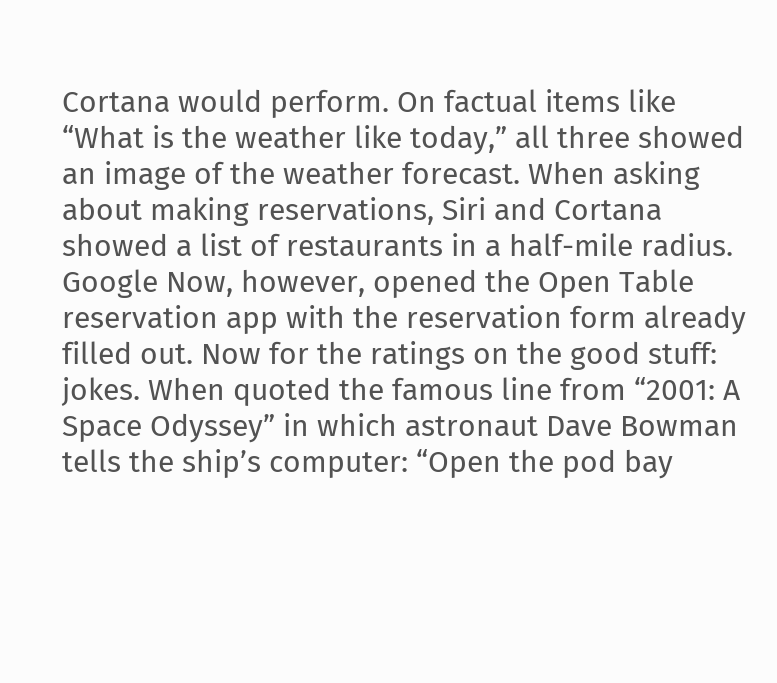Cortana would perform. On factual items like “What is the weather like today,” all three showed an image of the weather forecast. When asking about making reservations, Siri and Cortana showed a list of restaurants in a half-mile radius. Google Now, however, opened the Open Table reservation app with the reservation form already filled out. Now for the ratings on the good stuff: jokes. When quoted the famous line from “2001: A Space Odyssey” in which astronaut Dave Bowman tells the ship’s computer: “Open the pod bay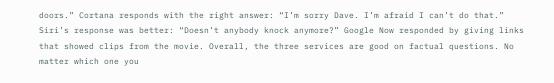doors.” Cortana responds with the right answer: “I’m sorry Dave. I’m afraid I can’t do that.” Siri’s response was better: “Doesn’t anybody knock anymore?” Google Now responded by giving links that showed clips from the movie. Overall, the three services are good on factual questions. No matter which one you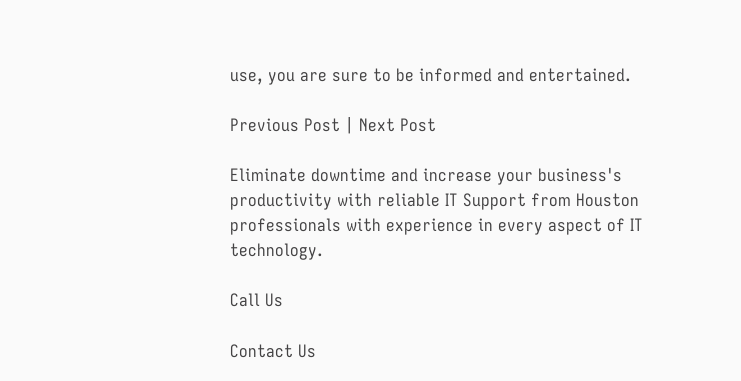use, you are sure to be informed and entertained.

Previous Post | Next Post

Eliminate downtime and increase your business's productivity with reliable IT Support from Houston professionals with experience in every aspect of IT technology.

Call Us

Contact Us